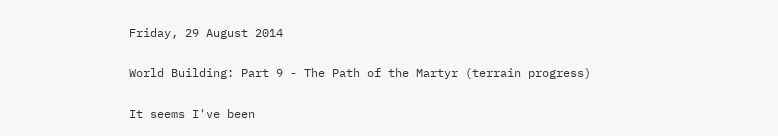Friday, 29 August 2014

World Building: Part 9 - The Path of the Martyr (terrain progress)

It seems I've been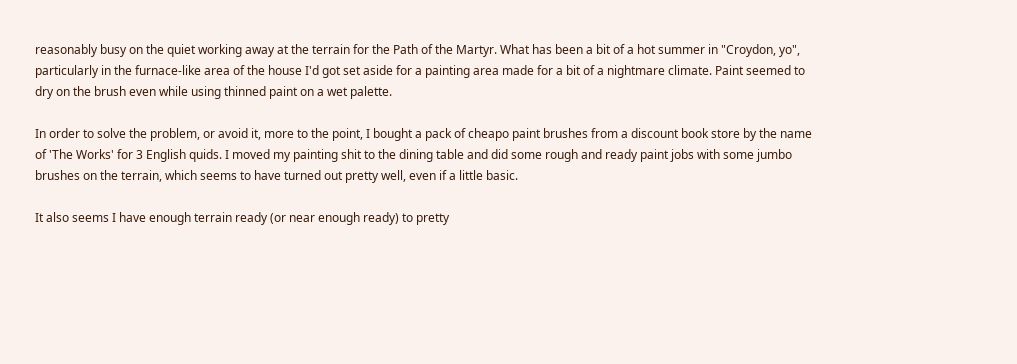reasonably busy on the quiet working away at the terrain for the Path of the Martyr. What has been a bit of a hot summer in "Croydon, yo", particularly in the furnace-like area of the house I'd got set aside for a painting area made for a bit of a nightmare climate. Paint seemed to dry on the brush even while using thinned paint on a wet palette.

In order to solve the problem, or avoid it, more to the point, I bought a pack of cheapo paint brushes from a discount book store by the name of 'The Works' for 3 English quids. I moved my painting shit to the dining table and did some rough and ready paint jobs with some jumbo brushes on the terrain, which seems to have turned out pretty well, even if a little basic.

It also seems I have enough terrain ready (or near enough ready) to pretty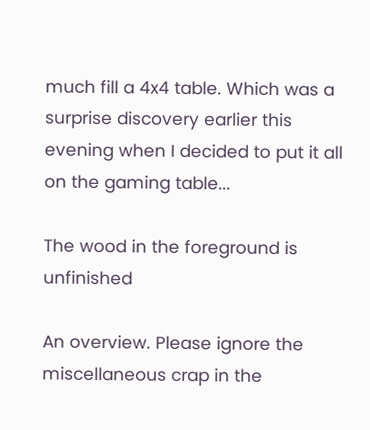much fill a 4x4 table. Which was a surprise discovery earlier this evening when I decided to put it all on the gaming table...

The wood in the foreground is unfinished

An overview. Please ignore the miscellaneous crap in the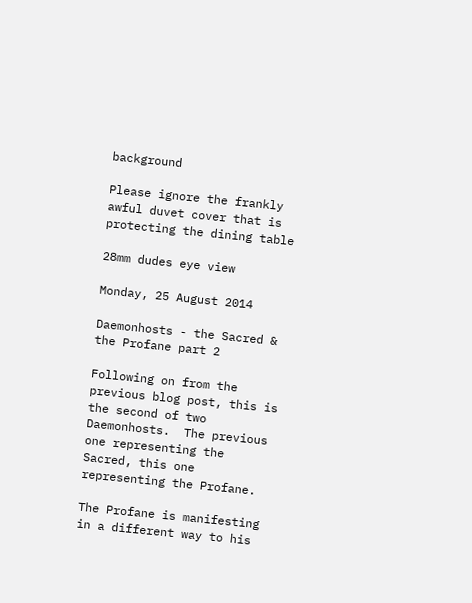background

Please ignore the frankly awful duvet cover that is protecting the dining table

28mm dudes eye view

Monday, 25 August 2014

Daemonhosts - the Sacred & the Profane part 2

Following on from the previous blog post, this is the second of two Daemonhosts.  The previous one representing the Sacred, this one representing the Profane.

The Profane is manifesting in a different way to his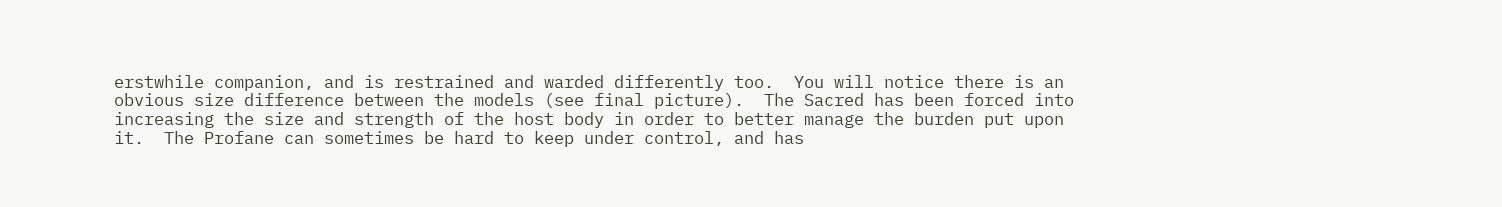erstwhile companion, and is restrained and warded differently too.  You will notice there is an obvious size difference between the models (see final picture).  The Sacred has been forced into increasing the size and strength of the host body in order to better manage the burden put upon it.  The Profane can sometimes be hard to keep under control, and has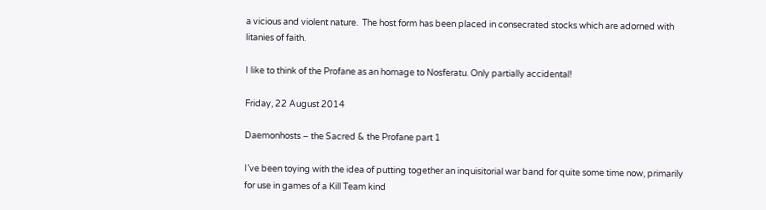a vicious and violent nature.  The host form has been placed in consecrated stocks which are adorned with litanies of faith.

I like to think of the Profane as an homage to Nosferatu. Only partially accidental!

Friday, 22 August 2014

Daemonhosts – the Sacred & the Profane part 1

I’ve been toying with the idea of putting together an inquisitorial war band for quite some time now, primarily for use in games of a Kill Team kind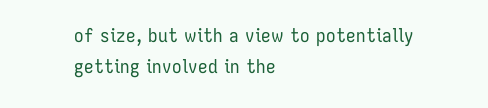of size, but with a view to potentially getting involved in the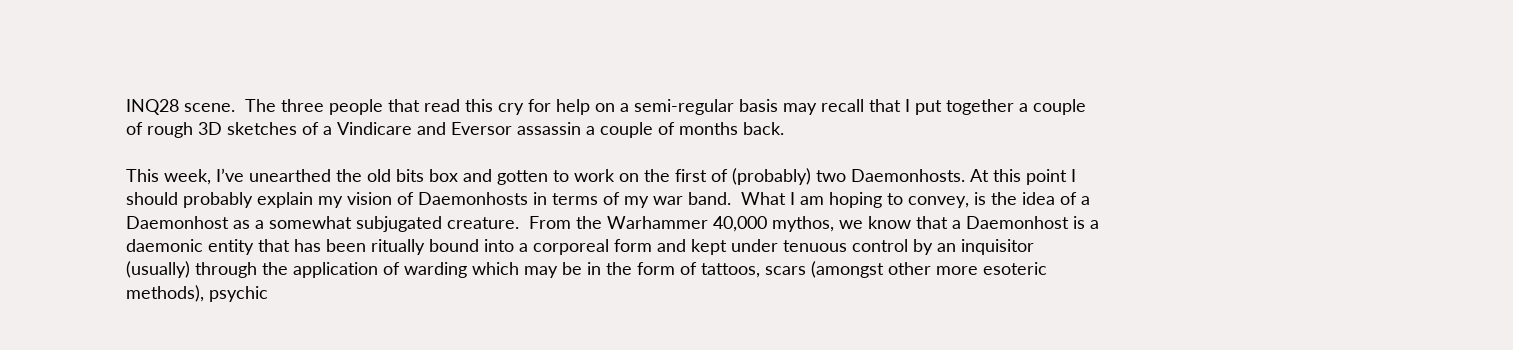INQ28 scene.  The three people that read this cry for help on a semi-regular basis may recall that I put together a couple of rough 3D sketches of a Vindicare and Eversor assassin a couple of months back.

This week, I’ve unearthed the old bits box and gotten to work on the first of (probably) two Daemonhosts. At this point I should probably explain my vision of Daemonhosts in terms of my war band.  What I am hoping to convey, is the idea of a Daemonhost as a somewhat subjugated creature.  From the Warhammer 40,000 mythos, we know that a Daemonhost is a daemonic entity that has been ritually bound into a corporeal form and kept under tenuous control by an inquisitor (usually) through the application of warding which may be in the form of tattoos, scars (amongst other more esoteric methods), psychic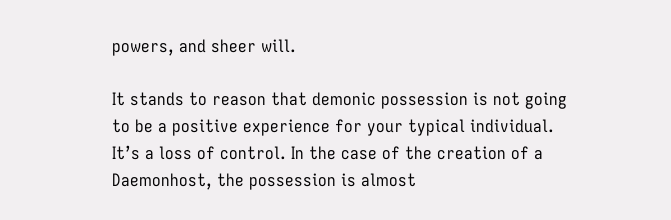powers, and sheer will.

It stands to reason that demonic possession is not going to be a positive experience for your typical individual. It’s a loss of control. In the case of the creation of a Daemonhost, the possession is almost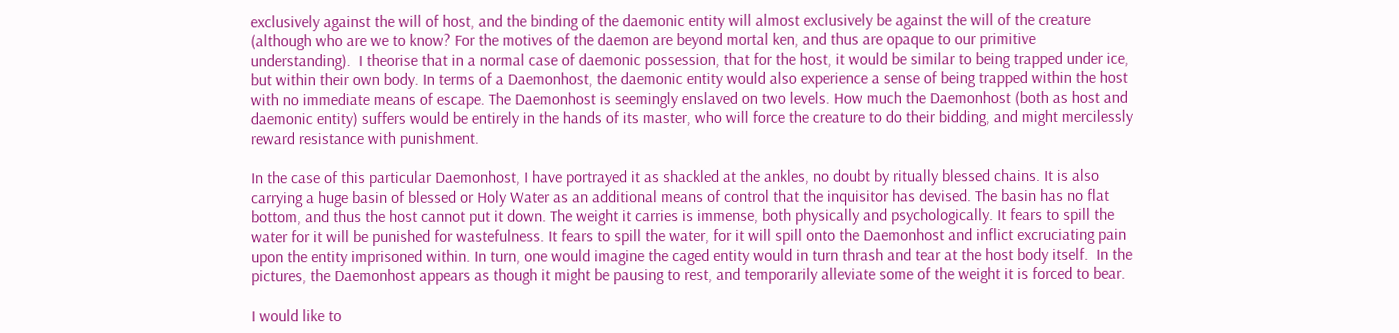exclusively against the will of host, and the binding of the daemonic entity will almost exclusively be against the will of the creature (although who are we to know? For the motives of the daemon are beyond mortal ken, and thus are opaque to our primitive understanding).  I theorise that in a normal case of daemonic possession, that for the host, it would be similar to being trapped under ice, but within their own body. In terms of a Daemonhost, the daemonic entity would also experience a sense of being trapped within the host with no immediate means of escape. The Daemonhost is seemingly enslaved on two levels. How much the Daemonhost (both as host and daemonic entity) suffers would be entirely in the hands of its master, who will force the creature to do their bidding, and might mercilessly reward resistance with punishment.

In the case of this particular Daemonhost, I have portrayed it as shackled at the ankles, no doubt by ritually blessed chains. It is also carrying a huge basin of blessed or Holy Water as an additional means of control that the inquisitor has devised. The basin has no flat bottom, and thus the host cannot put it down. The weight it carries is immense, both physically and psychologically. It fears to spill the water for it will be punished for wastefulness. It fears to spill the water, for it will spill onto the Daemonhost and inflict excruciating pain upon the entity imprisoned within. In turn, one would imagine the caged entity would in turn thrash and tear at the host body itself.  In the pictures, the Daemonhost appears as though it might be pausing to rest, and temporarily alleviate some of the weight it is forced to bear.

I would like to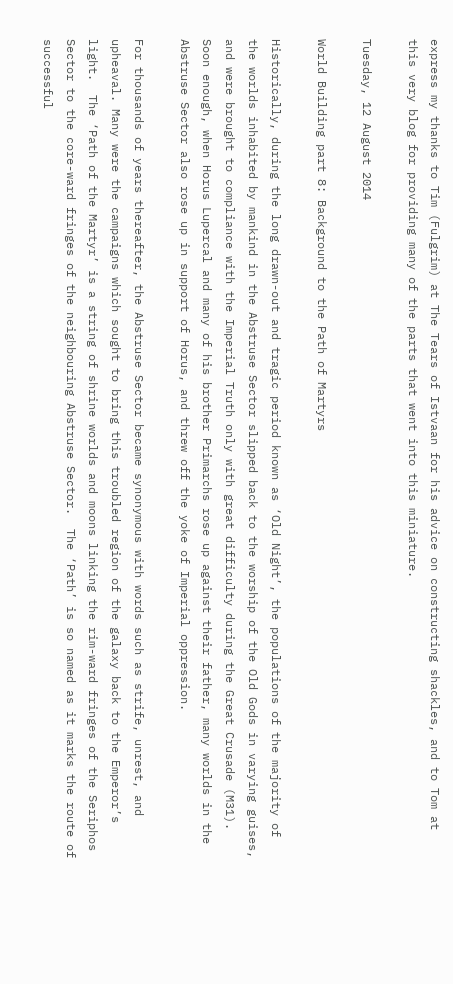express my thanks to Tim (Fulgrim) at The Tears of Istvaan for his advice on constructing shackles, and to Tom at this very blog for providing many of the parts that went into this miniature.

Tuesday, 12 August 2014

World Building part 8: Background to the Path of Martyrs

Historically, during the long drawn-out and tragic period known as ‘Old Night’, the populations of the majority of the worlds inhabited by mankind in the Abstruse Sector slipped back to the worship of the Old Gods in varying guises, and were brought to compliance with the Imperial Truth only with great difficulty during the Great Crusade (M31).  Soon enough, when Horus Lupercal and many of his brother Primarchs rose up against their father, many worlds in the Abstruse Sector also rose up in support of Horus, and threw off the yoke of Imperial oppression.

For thousands of years thereafter, the Abstruse Sector became synonymous with words such as strife, unrest, and upheaval. Many were the campaigns which sought to bring this troubled region of the galaxy back to the Emperor’s light.  The ‘Path of the Martyr’ is a string of shrine worlds and moons linking the rim-ward fringes of the Seriphos Sector to the core-ward fringes of the neighbouring Abstruse Sector.  The ‘Path’ is so named as it marks the route of successful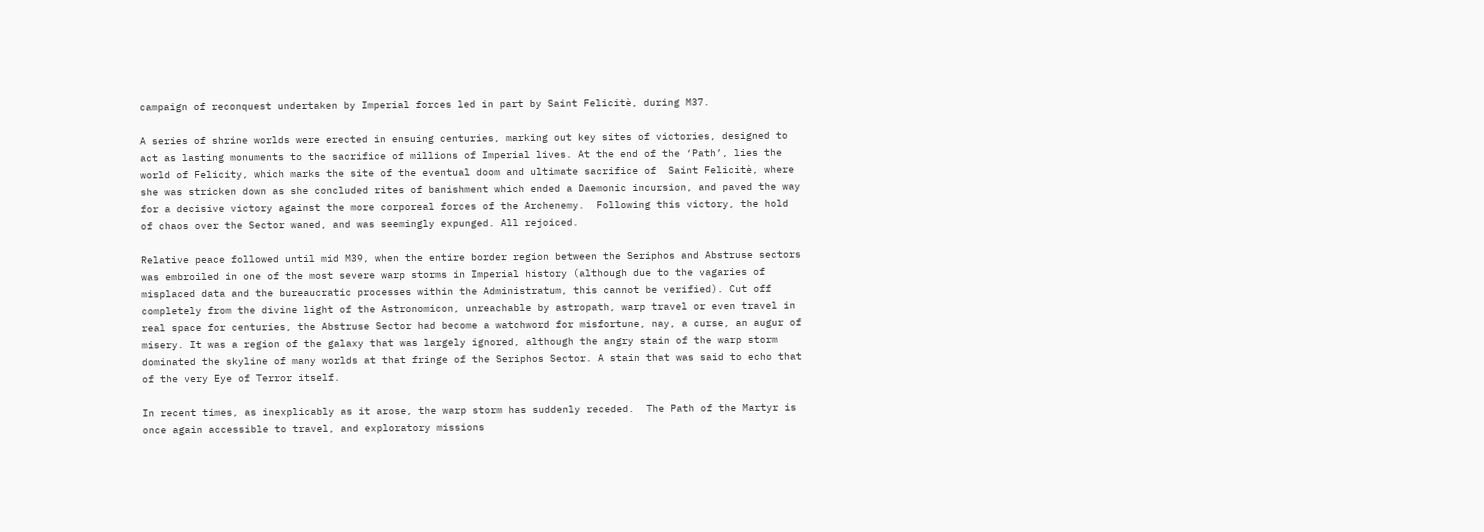campaign of reconquest undertaken by Imperial forces led in part by Saint Felicitè, during M37.

A series of shrine worlds were erected in ensuing centuries, marking out key sites of victories, designed to act as lasting monuments to the sacrifice of millions of Imperial lives. At the end of the ‘Path’, lies the world of Felicity, which marks the site of the eventual doom and ultimate sacrifice of  Saint Felicitè, where she was stricken down as she concluded rites of banishment which ended a Daemonic incursion, and paved the way for a decisive victory against the more corporeal forces of the Archenemy.  Following this victory, the hold of chaos over the Sector waned, and was seemingly expunged. All rejoiced.

Relative peace followed until mid M39, when the entire border region between the Seriphos and Abstruse sectors was embroiled in one of the most severe warp storms in Imperial history (although due to the vagaries of misplaced data and the bureaucratic processes within the Administratum, this cannot be verified). Cut off completely from the divine light of the Astronomicon, unreachable by astropath, warp travel or even travel in real space for centuries, the Abstruse Sector had become a watchword for misfortune, nay, a curse, an augur of misery. It was a region of the galaxy that was largely ignored, although the angry stain of the warp storm dominated the skyline of many worlds at that fringe of the Seriphos Sector. A stain that was said to echo that of the very Eye of Terror itself.

In recent times, as inexplicably as it arose, the warp storm has suddenly receded.  The Path of the Martyr is once again accessible to travel, and exploratory missions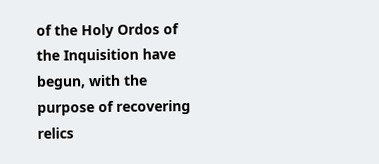of the Holy Ordos of the Inquisition have begun, with the purpose of recovering relics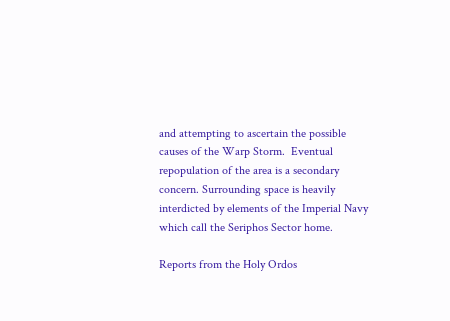and attempting to ascertain the possible causes of the Warp Storm.  Eventual repopulation of the area is a secondary concern. Surrounding space is heavily interdicted by elements of the Imperial Navy which call the Seriphos Sector home.

Reports from the Holy Ordos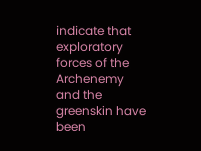indicate that exploratory forces of the Archenemy and the greenskin have been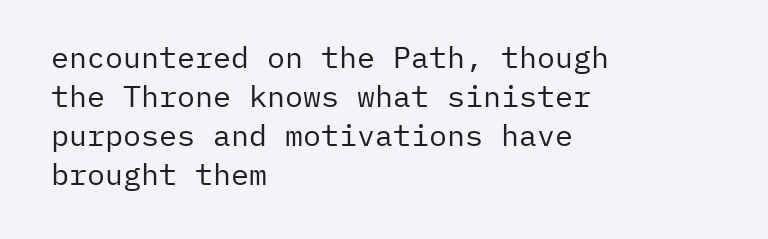encountered on the Path, though the Throne knows what sinister purposes and motivations have brought them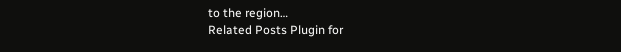to the region…
Related Posts Plugin for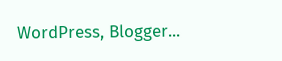WordPress, Blogger...